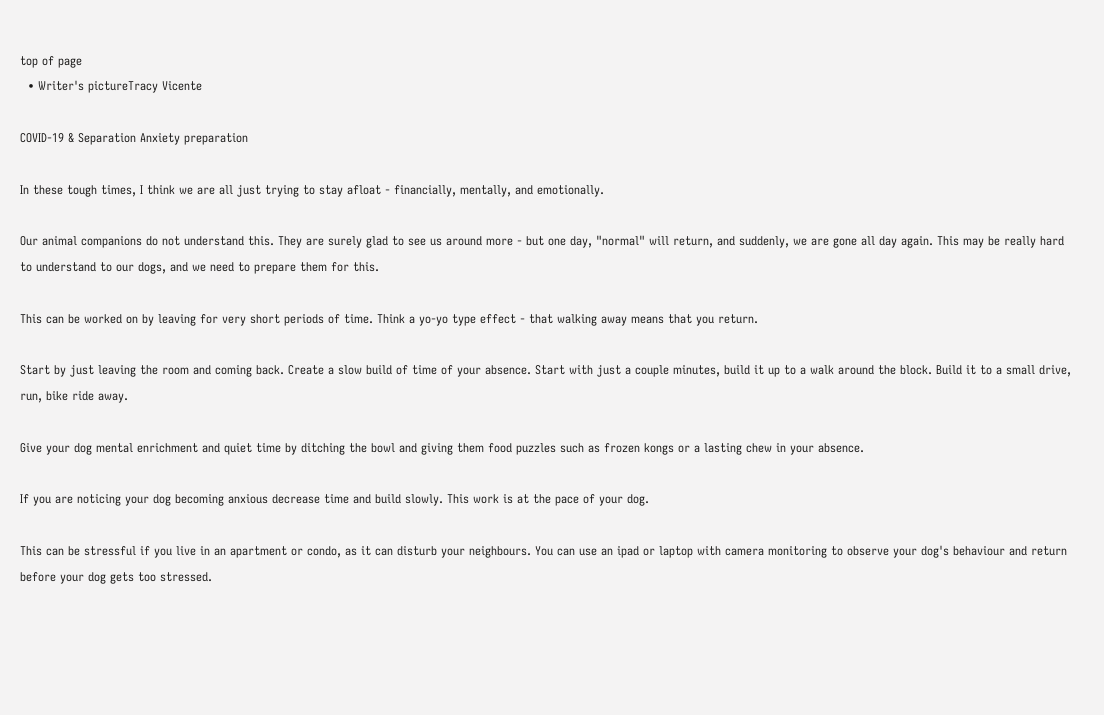top of page
  • Writer's pictureTracy Vicente

COVID-19 & Separation Anxiety preparation

In these tough times, I think we are all just trying to stay afloat - financially, mentally, and emotionally.

Our animal companions do not understand this. They are surely glad to see us around more - but one day, "normal" will return, and suddenly, we are gone all day again. This may be really hard to understand to our dogs, and we need to prepare them for this.

This can be worked on by leaving for very short periods of time. Think a yo-yo type effect - that walking away means that you return.

Start by just leaving the room and coming back. Create a slow build of time of your absence. Start with just a couple minutes, build it up to a walk around the block. Build it to a small drive, run, bike ride away.

Give your dog mental enrichment and quiet time by ditching the bowl and giving them food puzzles such as frozen kongs or a lasting chew in your absence.

If you are noticing your dog becoming anxious decrease time and build slowly. This work is at the pace of your dog.

This can be stressful if you live in an apartment or condo, as it can disturb your neighbours. You can use an ipad or laptop with camera monitoring to observe your dog's behaviour and return before your dog gets too stressed.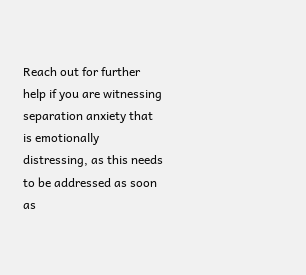Reach out for further help if you are witnessing separation anxiety that is emotionally distressing, as this needs to be addressed as soon as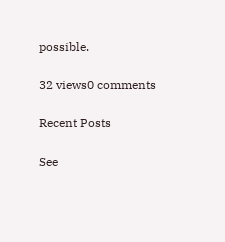possible.

32 views0 comments

Recent Posts

See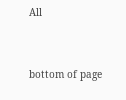All


bottom of page